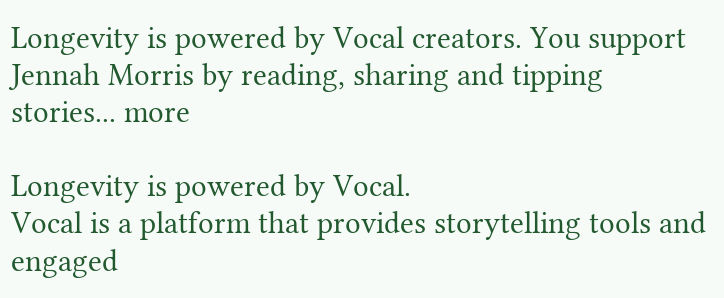Longevity is powered by Vocal creators. You support Jennah Morris by reading, sharing and tipping stories... more

Longevity is powered by Vocal.
Vocal is a platform that provides storytelling tools and engaged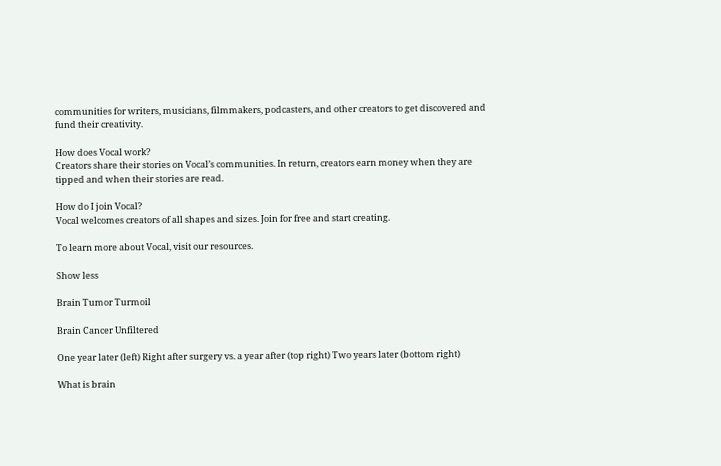communities for writers, musicians, filmmakers, podcasters, and other creators to get discovered and fund their creativity.

How does Vocal work?
Creators share their stories on Vocal’s communities. In return, creators earn money when they are tipped and when their stories are read.

How do I join Vocal?
Vocal welcomes creators of all shapes and sizes. Join for free and start creating.

To learn more about Vocal, visit our resources.

Show less

Brain Tumor Turmoil

Brain Cancer Unfiltered

One year later (left) Right after surgery vs. a year after (top right) Two years later (bottom right)

What is brain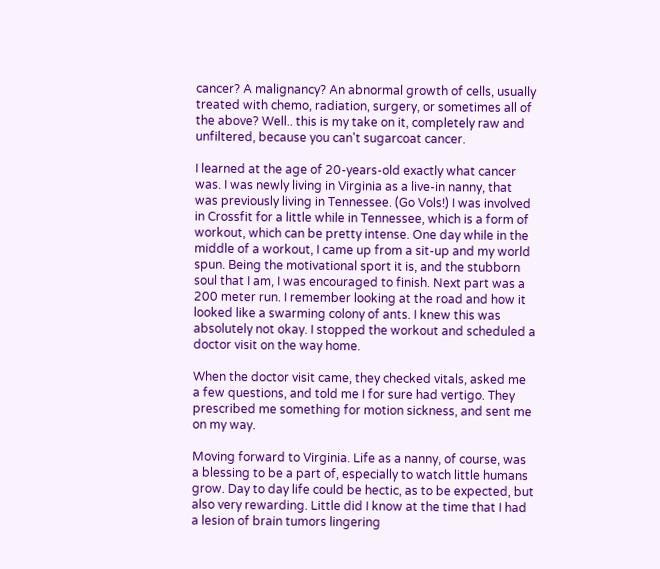cancer? A malignancy? An abnormal growth of cells, usually treated with chemo, radiation, surgery, or sometimes all of the above? Well.. this is my take on it, completely raw and unfiltered, because you can't sugarcoat cancer.

I learned at the age of 20-years-old exactly what cancer was. I was newly living in Virginia as a live-in nanny, that was previously living in Tennessee. (Go Vols!) I was involved in Crossfit for a little while in Tennessee, which is a form of workout, which can be pretty intense. One day while in the middle of a workout, I came up from a sit-up and my world spun. Being the motivational sport it is, and the stubborn soul that I am, I was encouraged to finish. Next part was a 200 meter run. I remember looking at the road and how it looked like a swarming colony of ants. I knew this was absolutely not okay. I stopped the workout and scheduled a doctor visit on the way home.

When the doctor visit came, they checked vitals, asked me a few questions, and told me I for sure had vertigo. They prescribed me something for motion sickness, and sent me on my way.

Moving forward to Virginia. Life as a nanny, of course, was a blessing to be a part of, especially to watch little humans grow. Day to day life could be hectic, as to be expected, but also very rewarding. Little did I know at the time that I had a lesion of brain tumors lingering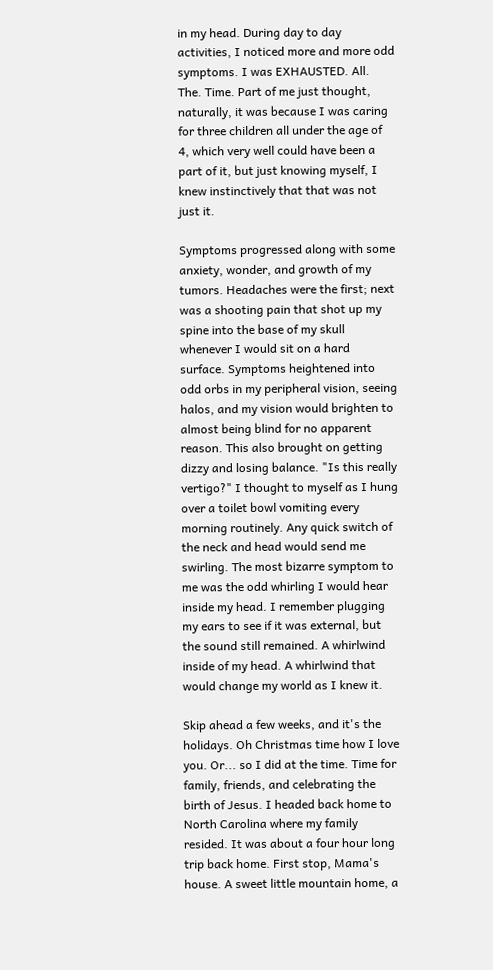in my head. During day to day activities, I noticed more and more odd symptoms. I was EXHAUSTED. All. The. Time. Part of me just thought, naturally, it was because I was caring for three children all under the age of 4, which very well could have been a part of it, but just knowing myself, I knew instinctively that that was not just it.

Symptoms progressed along with some anxiety, wonder, and growth of my tumors. Headaches were the first; next was a shooting pain that shot up my spine into the base of my skull whenever I would sit on a hard surface. Symptoms heightened into odd orbs in my peripheral vision, seeing halos, and my vision would brighten to almost being blind for no apparent reason. This also brought on getting dizzy and losing balance. "Is this really vertigo?" I thought to myself as I hung over a toilet bowl vomiting every morning routinely. Any quick switch of the neck and head would send me swirling. The most bizarre symptom to me was the odd whirling I would hear inside my head. I remember plugging my ears to see if it was external, but the sound still remained. A whirlwind inside of my head. A whirlwind that would change my world as I knew it.

Skip ahead a few weeks, and it's the holidays. Oh Christmas time how I love you. Or... so I did at the time. Time for family, friends, and celebrating the birth of Jesus. I headed back home to North Carolina where my family resided. It was about a four hour long trip back home. First stop, Mama's house. A sweet little mountain home, a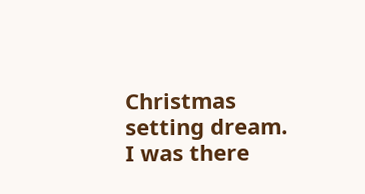Christmas setting dream. I was there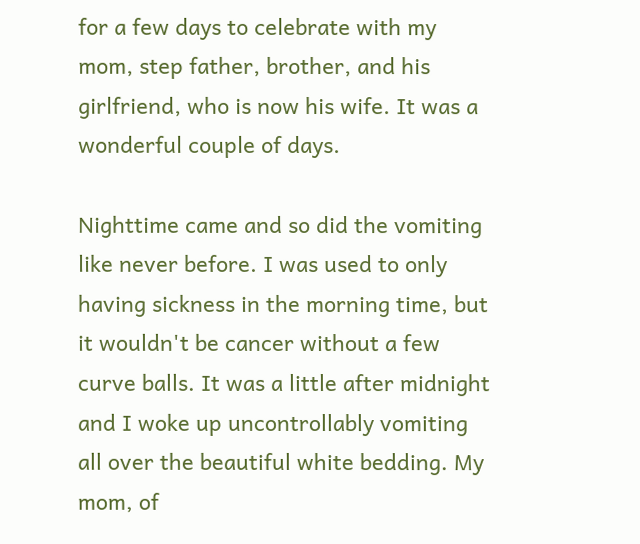for a few days to celebrate with my mom, step father, brother, and his girlfriend, who is now his wife. It was a wonderful couple of days.

Nighttime came and so did the vomiting like never before. I was used to only having sickness in the morning time, but it wouldn't be cancer without a few curve balls. It was a little after midnight and I woke up uncontrollably vomiting all over the beautiful white bedding. My mom, of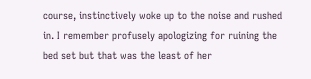course, instinctively woke up to the noise and rushed in. I remember profusely apologizing for ruining the bed set but that was the least of her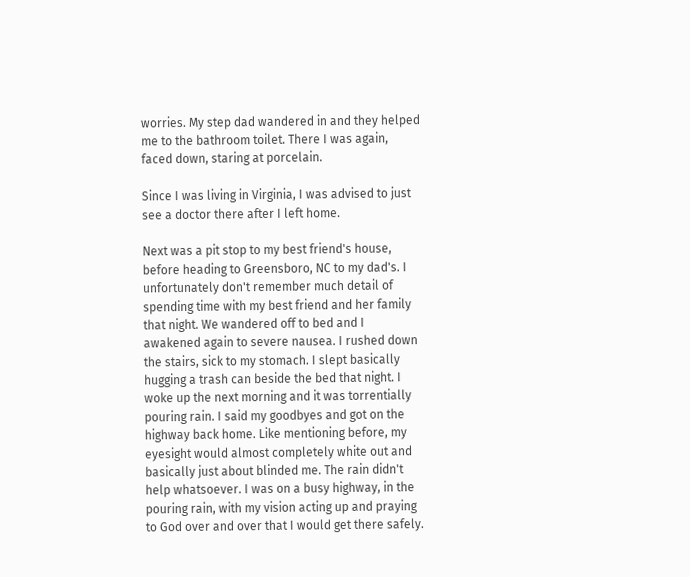worries. My step dad wandered in and they helped me to the bathroom toilet. There I was again, faced down, staring at porcelain.

Since I was living in Virginia, I was advised to just see a doctor there after I left home.

Next was a pit stop to my best friend's house, before heading to Greensboro, NC to my dad's. I unfortunately don't remember much detail of spending time with my best friend and her family that night. We wandered off to bed and I awakened again to severe nausea. I rushed down the stairs, sick to my stomach. I slept basically hugging a trash can beside the bed that night. I woke up the next morning and it was torrentially pouring rain. I said my goodbyes and got on the highway back home. Like mentioning before, my eyesight would almost completely white out and basically just about blinded me. The rain didn't help whatsoever. I was on a busy highway, in the pouring rain, with my vision acting up and praying to God over and over that I would get there safely.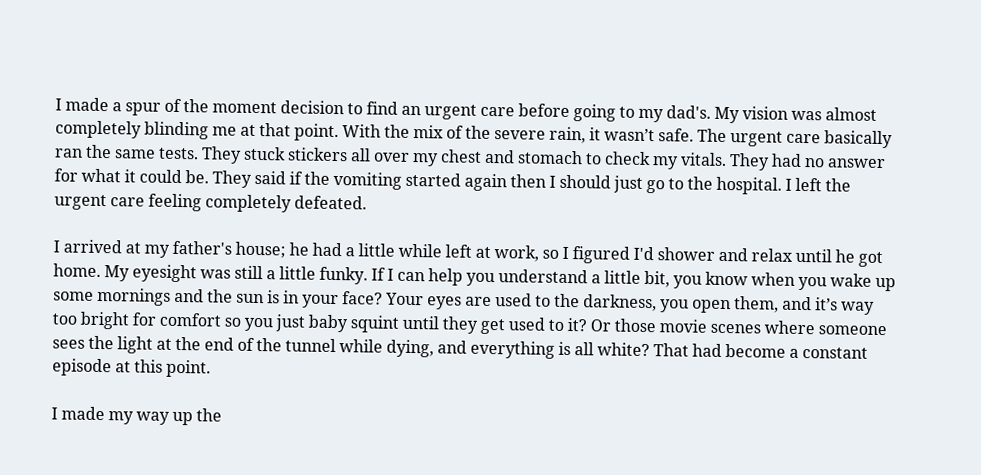I made a spur of the moment decision to find an urgent care before going to my dad's. My vision was almost completely blinding me at that point. With the mix of the severe rain, it wasn’t safe. The urgent care basically ran the same tests. They stuck stickers all over my chest and stomach to check my vitals. They had no answer for what it could be. They said if the vomiting started again then I should just go to the hospital. I left the urgent care feeling completely defeated.

I arrived at my father's house; he had a little while left at work, so I figured I'd shower and relax until he got home. My eyesight was still a little funky. If I can help you understand a little bit, you know when you wake up some mornings and the sun is in your face? Your eyes are used to the darkness, you open them, and it’s way too bright for comfort so you just baby squint until they get used to it? Or those movie scenes where someone sees the light at the end of the tunnel while dying, and everything is all white? That had become a constant episode at this point.

I made my way up the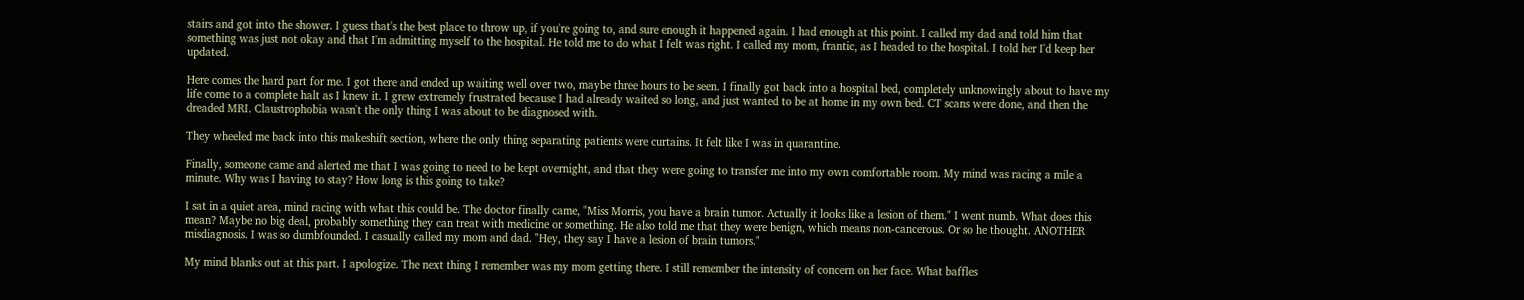stairs and got into the shower. I guess that's the best place to throw up, if you're going to, and sure enough it happened again. I had enough at this point. I called my dad and told him that something was just not okay and that I'm admitting myself to the hospital. He told me to do what I felt was right. I called my mom, frantic, as I headed to the hospital. I told her I'd keep her updated.

Here comes the hard part for me. I got there and ended up waiting well over two, maybe three hours to be seen. I finally got back into a hospital bed, completely unknowingly about to have my life come to a complete halt as I knew it. I grew extremely frustrated because I had already waited so long, and just wanted to be at home in my own bed. CT scans were done, and then the dreaded MRI. Claustrophobia wasn't the only thing I was about to be diagnosed with.

They wheeled me back into this makeshift section, where the only thing separating patients were curtains. It felt like I was in quarantine.

Finally, someone came and alerted me that I was going to need to be kept overnight, and that they were going to transfer me into my own comfortable room. My mind was racing a mile a minute. Why was I having to stay? How long is this going to take?

I sat in a quiet area, mind racing with what this could be. The doctor finally came, "Miss Morris, you have a brain tumor. Actually it looks like a lesion of them." I went numb. What does this mean? Maybe no big deal, probably something they can treat with medicine or something. He also told me that they were benign, which means non-cancerous. Or so he thought. ANOTHER misdiagnosis. I was so dumbfounded. I casually called my mom and dad. "Hey, they say I have a lesion of brain tumors."

My mind blanks out at this part. I apologize. The next thing I remember was my mom getting there. I still remember the intensity of concern on her face. What baffles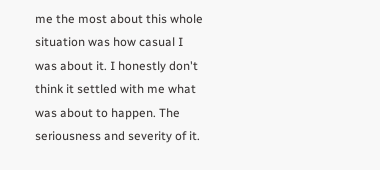me the most about this whole situation was how casual I was about it. I honestly don't think it settled with me what was about to happen. The seriousness and severity of it.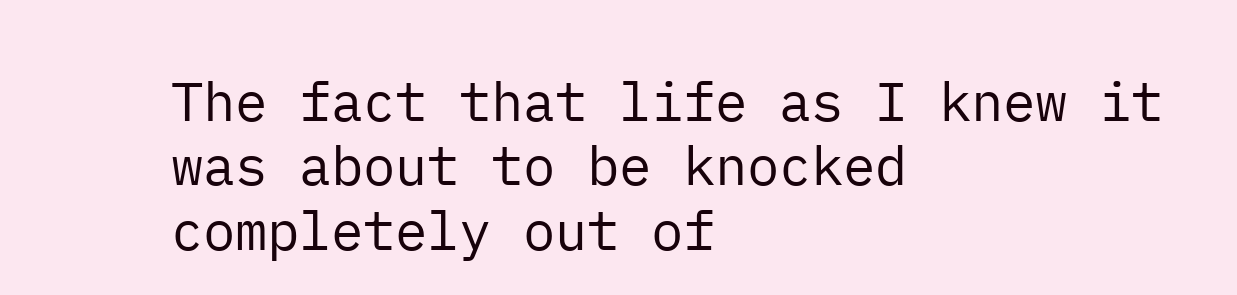The fact that life as I knew it was about to be knocked completely out of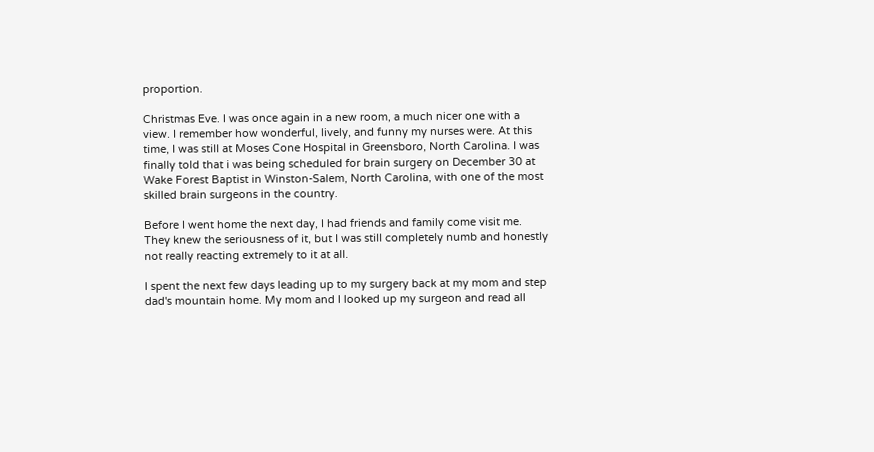proportion.

Christmas Eve. I was once again in a new room, a much nicer one with a view. I remember how wonderful, lively, and funny my nurses were. At this time, I was still at Moses Cone Hospital in Greensboro, North Carolina. I was finally told that i was being scheduled for brain surgery on December 30 at Wake Forest Baptist in Winston-Salem, North Carolina, with one of the most skilled brain surgeons in the country.

Before I went home the next day, I had friends and family come visit me. They knew the seriousness of it, but I was still completely numb and honestly not really reacting extremely to it at all.

I spent the next few days leading up to my surgery back at my mom and step dad's mountain home. My mom and I looked up my surgeon and read all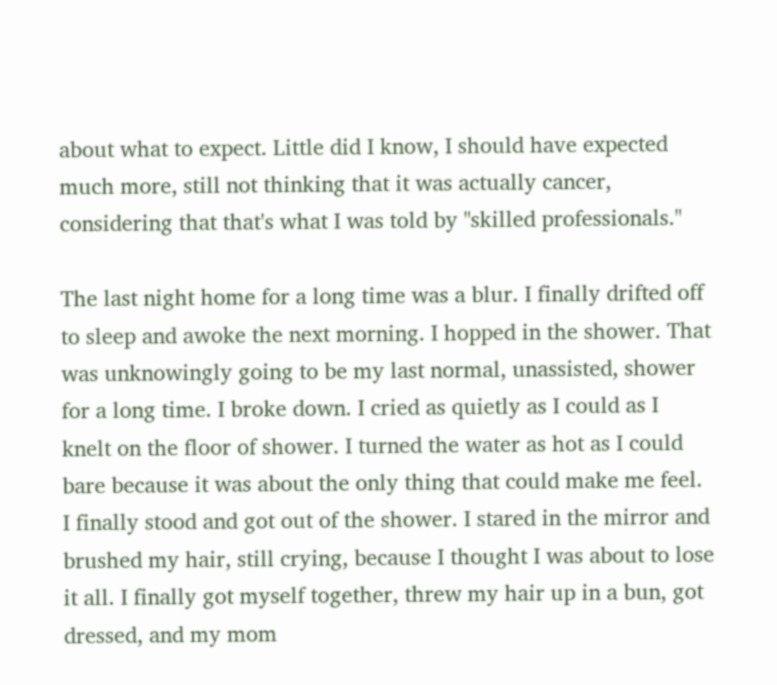about what to expect. Little did I know, I should have expected much more, still not thinking that it was actually cancer, considering that that's what I was told by "skilled professionals."

The last night home for a long time was a blur. I finally drifted off to sleep and awoke the next morning. I hopped in the shower. That was unknowingly going to be my last normal, unassisted, shower for a long time. I broke down. I cried as quietly as I could as I knelt on the floor of shower. I turned the water as hot as I could bare because it was about the only thing that could make me feel. I finally stood and got out of the shower. I stared in the mirror and brushed my hair, still crying, because I thought I was about to lose it all. I finally got myself together, threw my hair up in a bun, got dressed, and my mom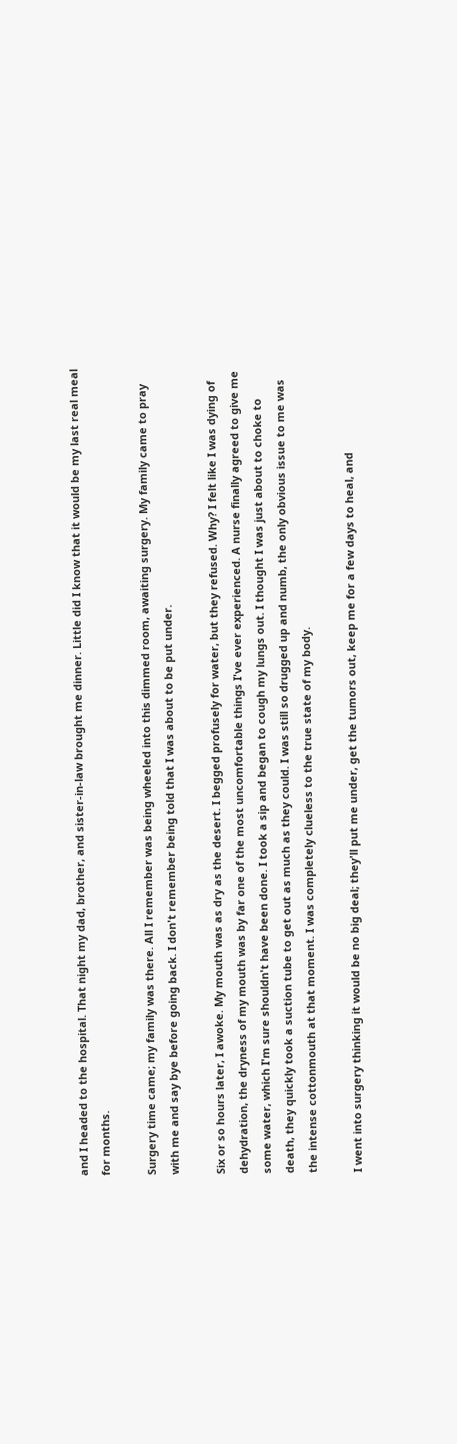and I headed to the hospital. That night my dad, brother, and sister-in-law brought me dinner. Little did I know that it would be my last real meal for months.

Surgery time came; my family was there. All I remember was being wheeled into this dimmed room, awaiting surgery. My family came to pray with me and say bye before going back. I don't remember being told that I was about to be put under.

Six or so hours later, I awoke. My mouth was as dry as the desert. I begged profusely for water, but they refused. Why? I felt like I was dying of dehydration, the dryness of my mouth was by far one of the most uncomfortable things I've ever experienced. A nurse finally agreed to give me some water, which I'm sure shouldn't have been done. I took a sip and began to cough my lungs out. I thought I was just about to choke to death, they quickly took a suction tube to get out as much as they could. I was still so drugged up and numb, the only obvious issue to me was the intense cottonmouth at that moment. I was completely clueless to the true state of my body.

I went into surgery thinking it would be no big deal; they'll put me under, get the tumors out, keep me for a few days to heal, and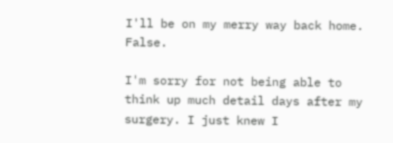I'll be on my merry way back home. False.

I'm sorry for not being able to think up much detail days after my surgery. I just knew I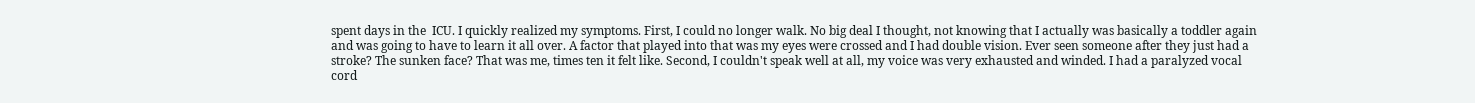spent days in the  ICU. I quickly realized my symptoms. First, I could no longer walk. No big deal I thought, not knowing that I actually was basically a toddler again and was going to have to learn it all over. A factor that played into that was my eyes were crossed and I had double vision. Ever seen someone after they just had a stroke? The sunken face? That was me, times ten it felt like. Second, I couldn't speak well at all, my voice was very exhausted and winded. I had a paralyzed vocal cord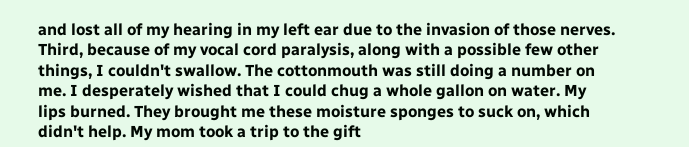and lost all of my hearing in my left ear due to the invasion of those nerves. Third, because of my vocal cord paralysis, along with a possible few other things, I couldn't swallow. The cottonmouth was still doing a number on me. I desperately wished that I could chug a whole gallon on water. My lips burned. They brought me these moisture sponges to suck on, which didn't help. My mom took a trip to the gift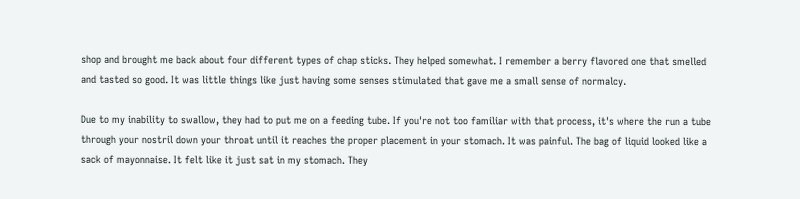shop and brought me back about four different types of chap sticks. They helped somewhat. I remember a berry flavored one that smelled and tasted so good. It was little things like just having some senses stimulated that gave me a small sense of normalcy.

Due to my inability to swallow, they had to put me on a feeding tube. If you're not too familiar with that process, it's where the run a tube through your nostril down your throat until it reaches the proper placement in your stomach. It was painful. The bag of liquid looked like a sack of mayonnaise. It felt like it just sat in my stomach. They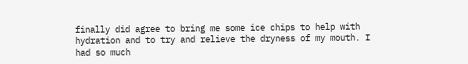finally did agree to bring me some ice chips to help with hydration and to try and relieve the dryness of my mouth. I had so much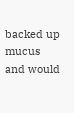backed up mucus and would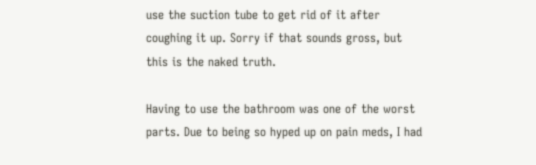use the suction tube to get rid of it after coughing it up. Sorry if that sounds gross, but this is the naked truth.

Having to use the bathroom was one of the worst parts. Due to being so hyped up on pain meds, I had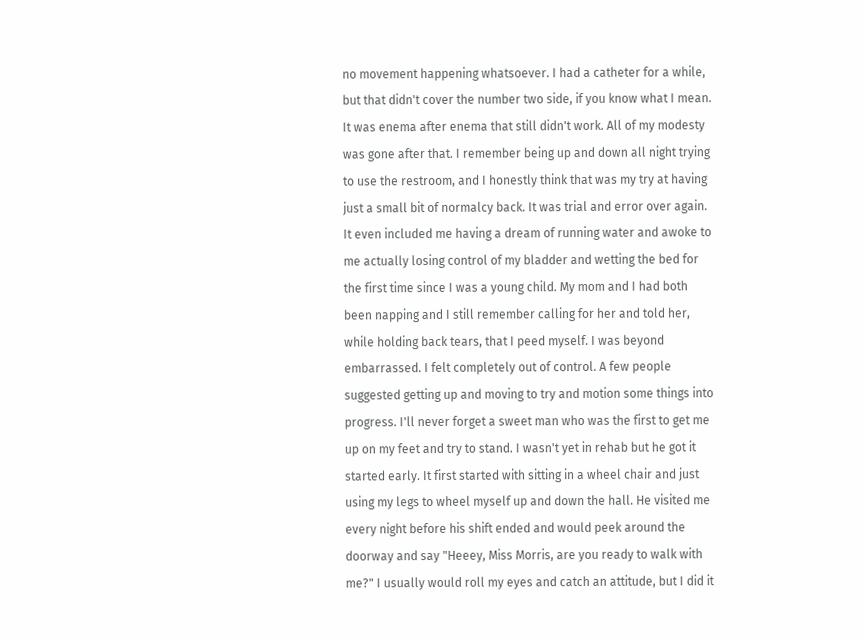no movement happening whatsoever. I had a catheter for a while, but that didn't cover the number two side, if you know what I mean. It was enema after enema that still didn't work. All of my modesty was gone after that. I remember being up and down all night trying to use the restroom, and I honestly think that was my try at having just a small bit of normalcy back. It was trial and error over again. It even included me having a dream of running water and awoke to me actually losing control of my bladder and wetting the bed for the first time since I was a young child. My mom and I had both been napping and I still remember calling for her and told her, while holding back tears, that I peed myself. I was beyond embarrassed. I felt completely out of control. A few people suggested getting up and moving to try and motion some things into progress. I'll never forget a sweet man who was the first to get me up on my feet and try to stand. I wasn't yet in rehab but he got it started early. It first started with sitting in a wheel chair and just using my legs to wheel myself up and down the hall. He visited me every night before his shift ended and would peek around the doorway and say "Heeey, Miss Morris, are you ready to walk with me?" I usually would roll my eyes and catch an attitude, but I did it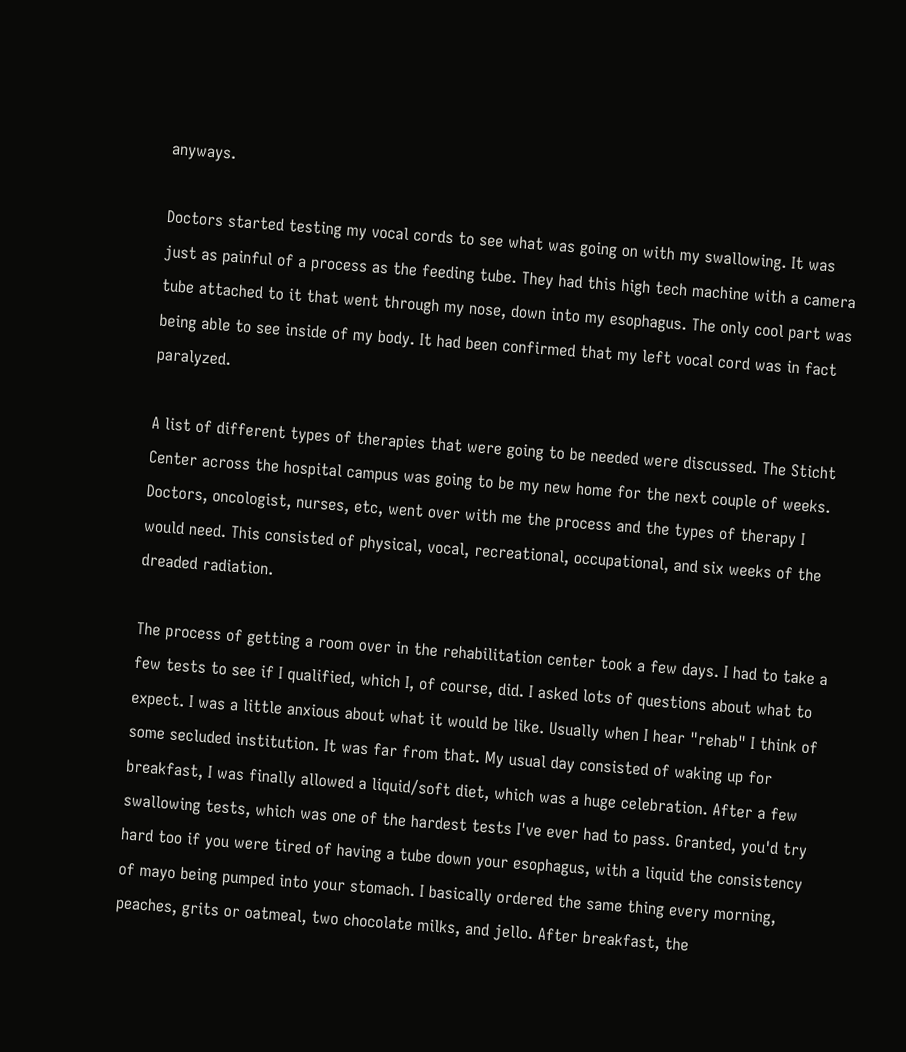anyways.

Doctors started testing my vocal cords to see what was going on with my swallowing. It was just as painful of a process as the feeding tube. They had this high tech machine with a camera tube attached to it that went through my nose, down into my esophagus. The only cool part was being able to see inside of my body. It had been confirmed that my left vocal cord was in fact paralyzed.

A list of different types of therapies that were going to be needed were discussed. The Sticht Center across the hospital campus was going to be my new home for the next couple of weeks. Doctors, oncologist, nurses, etc, went over with me the process and the types of therapy I would need. This consisted of physical, vocal, recreational, occupational, and six weeks of the dreaded radiation.

The process of getting a room over in the rehabilitation center took a few days. I had to take a few tests to see if I qualified, which I, of course, did. I asked lots of questions about what to expect. I was a little anxious about what it would be like. Usually when I hear "rehab" I think of some secluded institution. It was far from that. My usual day consisted of waking up for breakfast, I was finally allowed a liquid/soft diet, which was a huge celebration. After a few swallowing tests, which was one of the hardest tests I've ever had to pass. Granted, you'd try hard too if you were tired of having a tube down your esophagus, with a liquid the consistency of mayo being pumped into your stomach. I basically ordered the same thing every morning, peaches, grits or oatmeal, two chocolate milks, and jello. After breakfast, the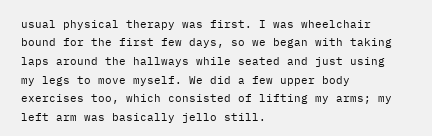usual physical therapy was first. I was wheelchair bound for the first few days, so we began with taking laps around the hallways while seated and just using my legs to move myself. We did a few upper body exercises too, which consisted of lifting my arms; my left arm was basically jello still.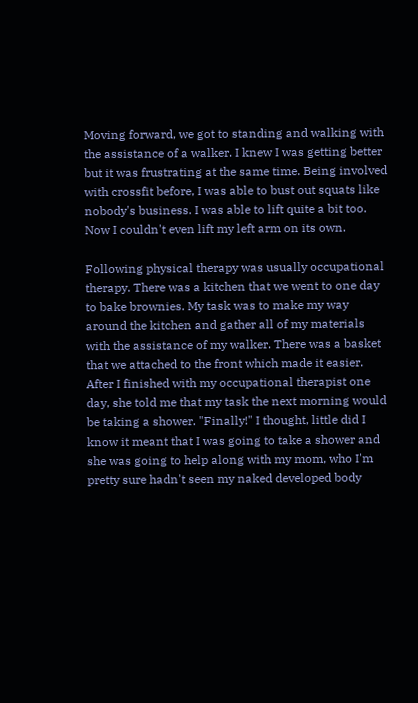Moving forward, we got to standing and walking with the assistance of a walker. I knew I was getting better but it was frustrating at the same time. Being involved with crossfit before, I was able to bust out squats like nobody's business. I was able to lift quite a bit too. Now I couldn't even lift my left arm on its own.

Following physical therapy was usually occupational therapy. There was a kitchen that we went to one day to bake brownies. My task was to make my way around the kitchen and gather all of my materials with the assistance of my walker. There was a basket that we attached to the front which made it easier. After I finished with my occupational therapist one day, she told me that my task the next morning would be taking a shower. "Finally!" I thought, little did I know it meant that I was going to take a shower and she was going to help along with my mom, who I'm pretty sure hadn't seen my naked developed body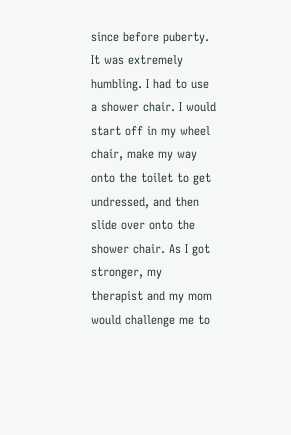since before puberty. It was extremely humbling. I had to use a shower chair. I would start off in my wheel chair, make my way onto the toilet to get undressed, and then slide over onto the shower chair. As I got stronger, my therapist and my mom would challenge me to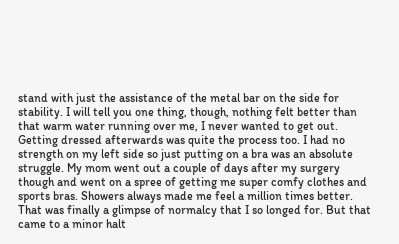stand with just the assistance of the metal bar on the side for stability. I will tell you one thing, though, nothing felt better than that warm water running over me, I never wanted to get out. Getting dressed afterwards was quite the process too. I had no strength on my left side so just putting on a bra was an absolute struggle. My mom went out a couple of days after my surgery though and went on a spree of getting me super comfy clothes and sports bras. Showers always made me feel a million times better. That was finally a glimpse of normalcy that I so longed for. But that came to a minor halt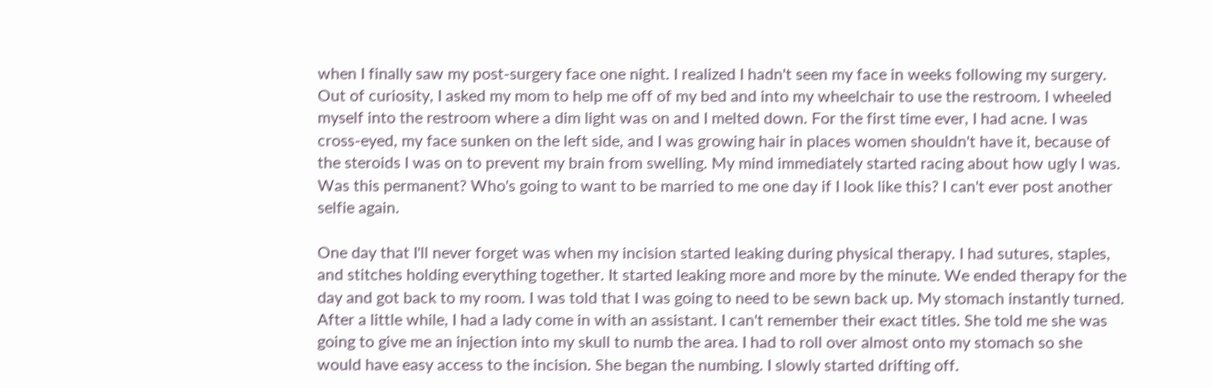when I finally saw my post-surgery face one night. I realized I hadn't seen my face in weeks following my surgery. Out of curiosity, I asked my mom to help me off of my bed and into my wheelchair to use the restroom. I wheeled myself into the restroom where a dim light was on and I melted down. For the first time ever, I had acne. I was cross-eyed, my face sunken on the left side, and I was growing hair in places women shouldn't have it, because of the steroids I was on to prevent my brain from swelling. My mind immediately started racing about how ugly I was. Was this permanent? Who's going to want to be married to me one day if I look like this? I can't ever post another selfie again.

One day that I'll never forget was when my incision started leaking during physical therapy. I had sutures, staples, and stitches holding everything together. It started leaking more and more by the minute. We ended therapy for the day and got back to my room. I was told that I was going to need to be sewn back up. My stomach instantly turned. After a little while, I had a lady come in with an assistant. I can't remember their exact titles. She told me she was going to give me an injection into my skull to numb the area. I had to roll over almost onto my stomach so she would have easy access to the incision. She began the numbing. I slowly started drifting off.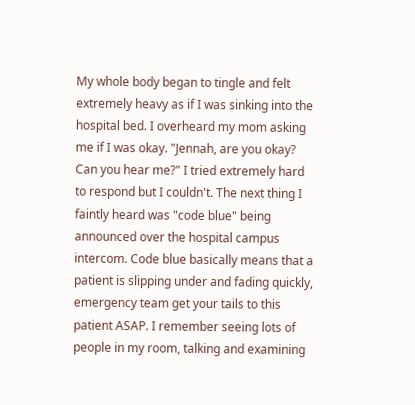My whole body began to tingle and felt extremely heavy as if I was sinking into the hospital bed. I overheard my mom asking me if I was okay. "Jennah, are you okay? Can you hear me?" I tried extremely hard to respond but I couldn't. The next thing I faintly heard was "code blue" being announced over the hospital campus intercom. Code blue basically means that a patient is slipping under and fading quickly, emergency team get your tails to this patient ASAP. I remember seeing lots of people in my room, talking and examining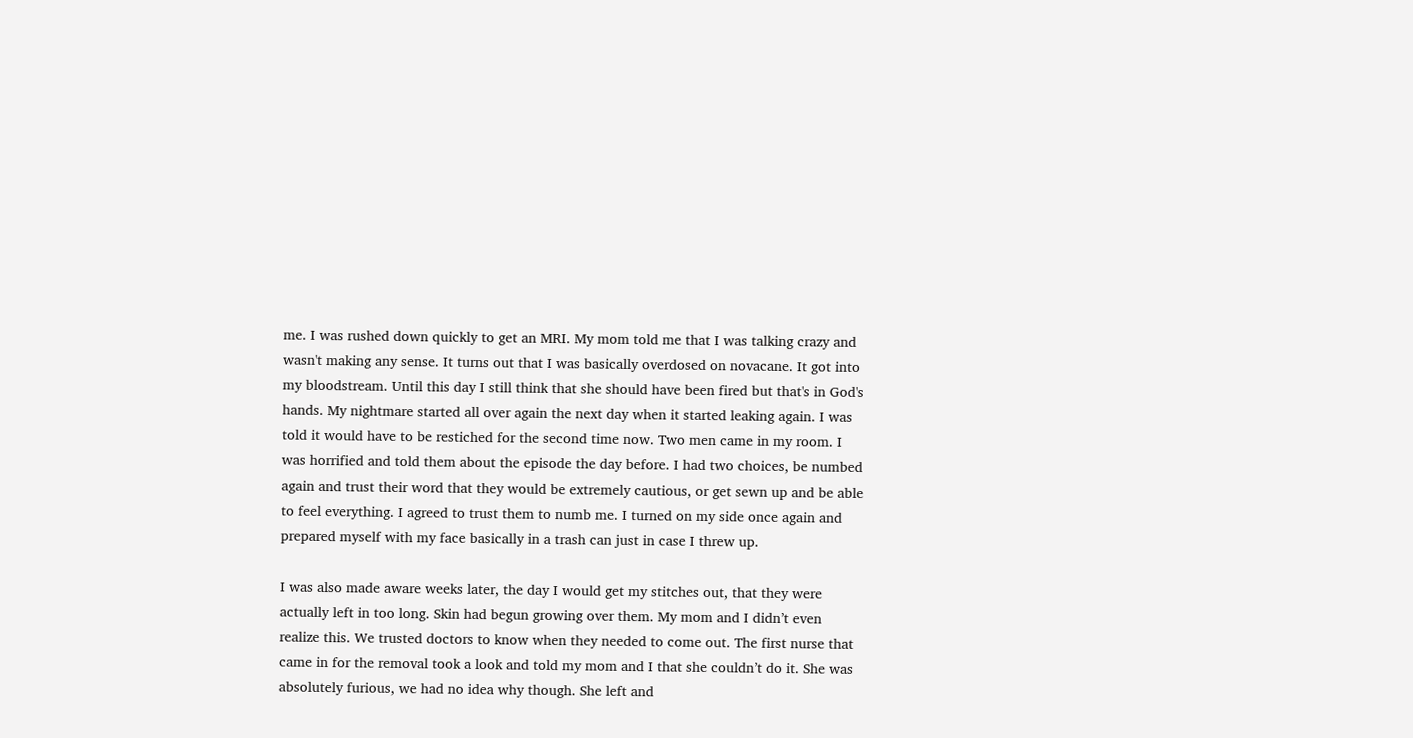me. I was rushed down quickly to get an MRI. My mom told me that I was talking crazy and wasn't making any sense. It turns out that I was basically overdosed on novacane. It got into my bloodstream. Until this day I still think that she should have been fired but that's in God's hands. My nightmare started all over again the next day when it started leaking again. I was told it would have to be restiched for the second time now. Two men came in my room. I was horrified and told them about the episode the day before. I had two choices, be numbed again and trust their word that they would be extremely cautious, or get sewn up and be able to feel everything. I agreed to trust them to numb me. I turned on my side once again and prepared myself with my face basically in a trash can just in case I threw up.

I was also made aware weeks later, the day I would get my stitches out, that they were actually left in too long. Skin had begun growing over them. My mom and I didn’t even realize this. We trusted doctors to know when they needed to come out. The first nurse that came in for the removal took a look and told my mom and I that she couldn’t do it. She was absolutely furious, we had no idea why though. She left and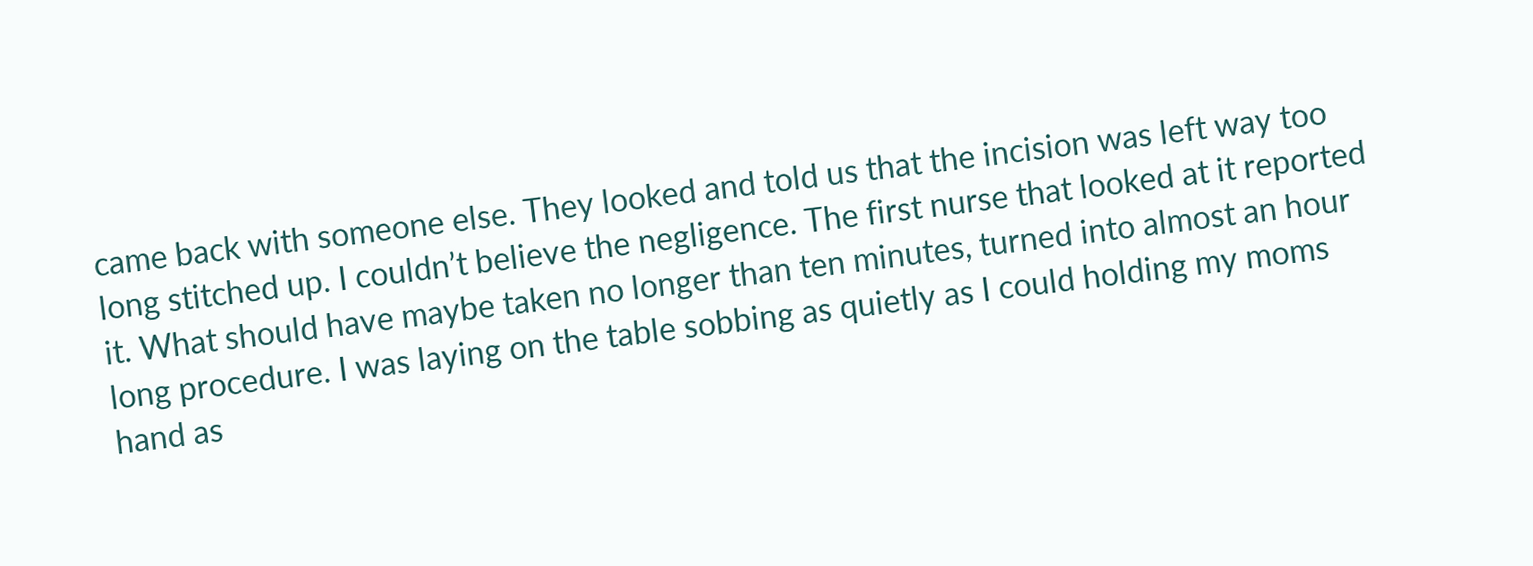came back with someone else. They looked and told us that the incision was left way too long stitched up. I couldn’t believe the negligence. The first nurse that looked at it reported it. What should have maybe taken no longer than ten minutes, turned into almost an hour long procedure. I was laying on the table sobbing as quietly as I could holding my moms hand as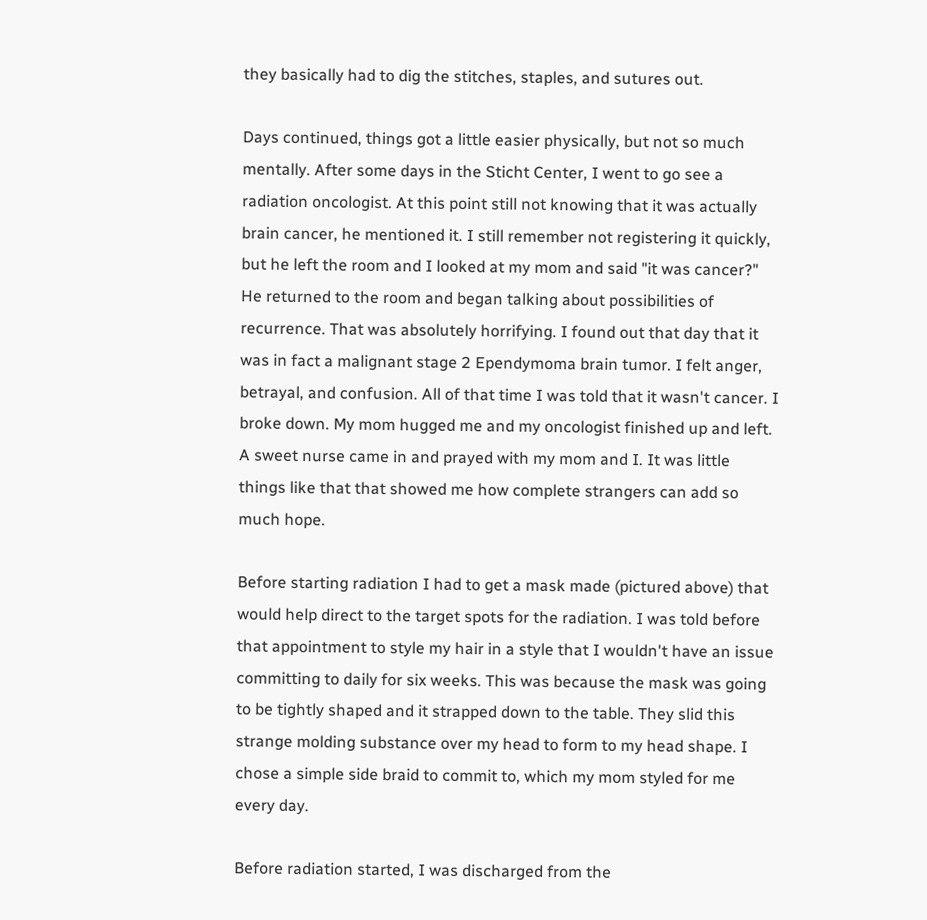they basically had to dig the stitches, staples, and sutures out.

Days continued, things got a little easier physically, but not so much mentally. After some days in the Sticht Center, I went to go see a radiation oncologist. At this point still not knowing that it was actually brain cancer, he mentioned it. I still remember not registering it quickly, but he left the room and I looked at my mom and said "it was cancer?" He returned to the room and began talking about possibilities of recurrence. That was absolutely horrifying. I found out that day that it was in fact a malignant stage 2 Ependymoma brain tumor. I felt anger, betrayal, and confusion. All of that time I was told that it wasn't cancer. I broke down. My mom hugged me and my oncologist finished up and left. A sweet nurse came in and prayed with my mom and I. It was little things like that that showed me how complete strangers can add so much hope.

Before starting radiation I had to get a mask made (pictured above) that would help direct to the target spots for the radiation. I was told before that appointment to style my hair in a style that I wouldn't have an issue committing to daily for six weeks. This was because the mask was going to be tightly shaped and it strapped down to the table. They slid this strange molding substance over my head to form to my head shape. I chose a simple side braid to commit to, which my mom styled for me every day.

Before radiation started, I was discharged from the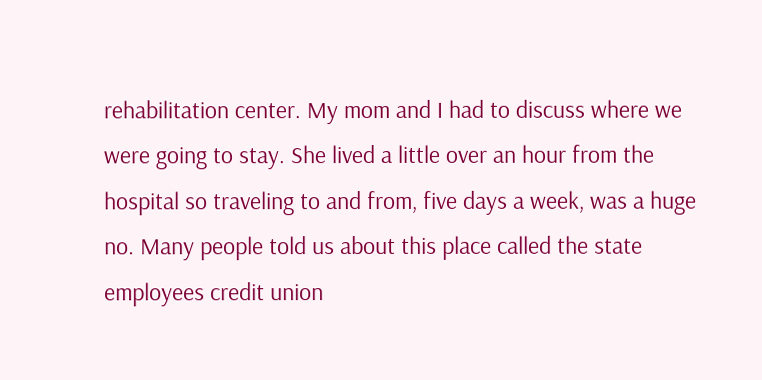rehabilitation center. My mom and I had to discuss where we were going to stay. She lived a little over an hour from the hospital so traveling to and from, five days a week, was a huge no. Many people told us about this place called the state employees credit union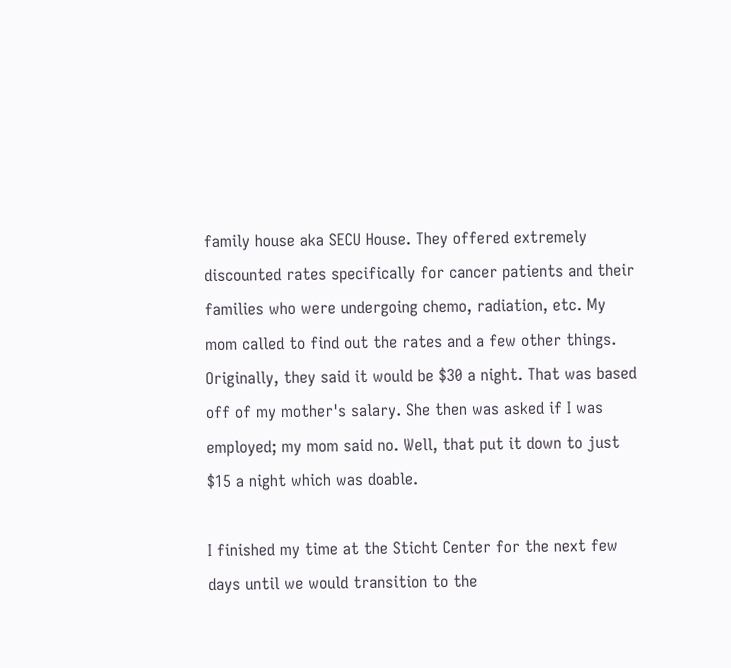family house aka SECU House. They offered extremely discounted rates specifically for cancer patients and their families who were undergoing chemo, radiation, etc. My mom called to find out the rates and a few other things. Originally, they said it would be $30 a night. That was based off of my mother's salary. She then was asked if I was employed; my mom said no. Well, that put it down to just $15 a night which was doable.

I finished my time at the Sticht Center for the next few days until we would transition to the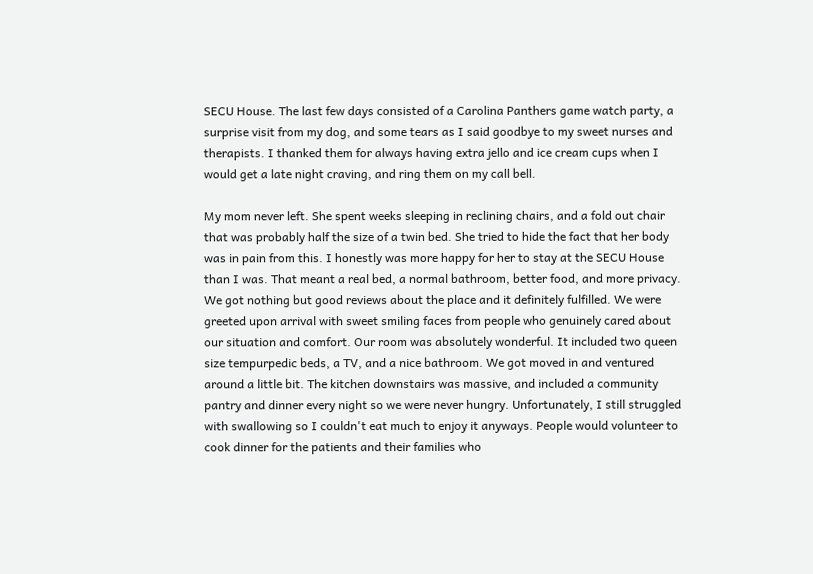SECU House. The last few days consisted of a Carolina Panthers game watch party, a surprise visit from my dog, and some tears as I said goodbye to my sweet nurses and therapists. I thanked them for always having extra jello and ice cream cups when I would get a late night craving, and ring them on my call bell.

My mom never left. She spent weeks sleeping in reclining chairs, and a fold out chair that was probably half the size of a twin bed. She tried to hide the fact that her body was in pain from this. I honestly was more happy for her to stay at the SECU House than I was. That meant a real bed, a normal bathroom, better food, and more privacy. We got nothing but good reviews about the place and it definitely fulfilled. We were greeted upon arrival with sweet smiling faces from people who genuinely cared about our situation and comfort. Our room was absolutely wonderful. It included two queen size tempurpedic beds, a TV, and a nice bathroom. We got moved in and ventured around a little bit. The kitchen downstairs was massive, and included a community pantry and dinner every night so we were never hungry. Unfortunately, I still struggled with swallowing so I couldn't eat much to enjoy it anyways. People would volunteer to cook dinner for the patients and their families who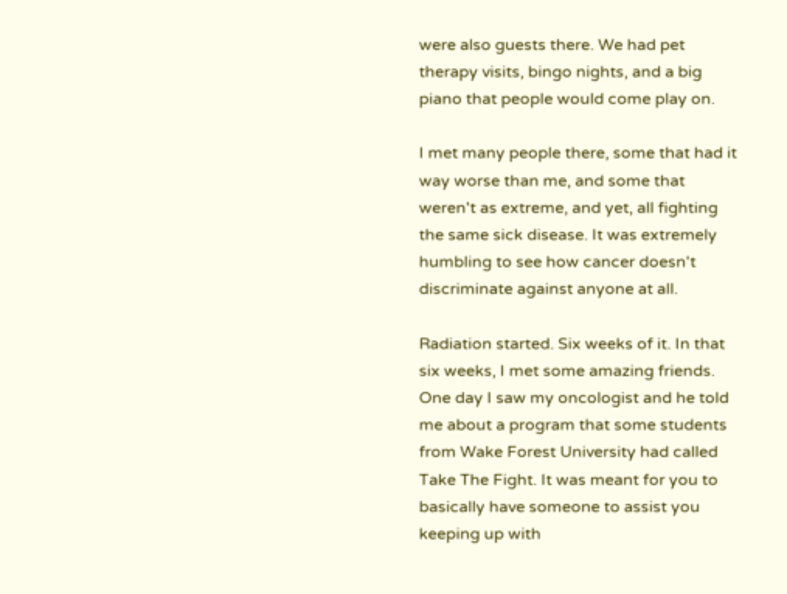were also guests there. We had pet therapy visits, bingo nights, and a big piano that people would come play on.

I met many people there, some that had it way worse than me, and some that weren't as extreme, and yet, all fighting the same sick disease. It was extremely humbling to see how cancer doesn't discriminate against anyone at all.

Radiation started. Six weeks of it. In that six weeks, I met some amazing friends. One day I saw my oncologist and he told me about a program that some students from Wake Forest University had called Take The Fight. It was meant for you to basically have someone to assist you keeping up with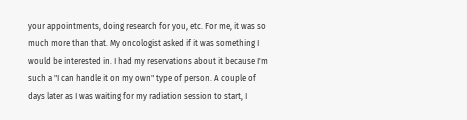your appointments, doing research for you, etc. For me, it was so much more than that. My oncologist asked if it was something I would be interested in. I had my reservations about it because I'm such a "I can handle it on my own" type of person. A couple of days later as I was waiting for my radiation session to start, I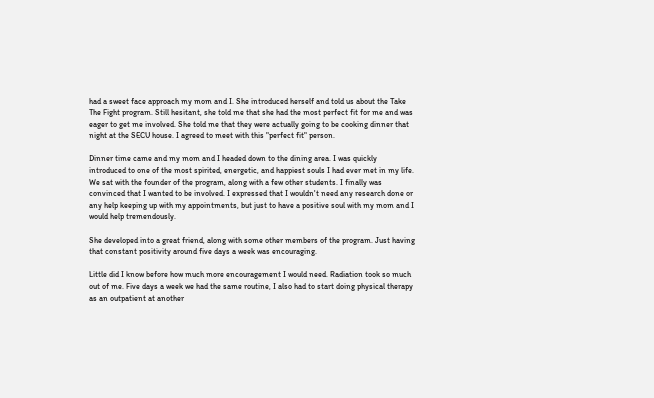had a sweet face approach my mom and I. She introduced herself and told us about the Take The Fight program. Still hesitant, she told me that she had the most perfect fit for me and was eager to get me involved. She told me that they were actually going to be cooking dinner that night at the SECU house. I agreed to meet with this "perfect fit" person.

Dinner time came and my mom and I headed down to the dining area. I was quickly introduced to one of the most spirited, energetic, and happiest souls I had ever met in my life. We sat with the founder of the program, along with a few other students. I finally was convinced that I wanted to be involved. I expressed that I wouldn't need any research done or any help keeping up with my appointments, but just to have a positive soul with my mom and I would help tremendously.

She developed into a great friend, along with some other members of the program. Just having that constant positivity around five days a week was encouraging.

Little did I know before how much more encouragement I would need. Radiation took so much out of me. Five days a week we had the same routine, I also had to start doing physical therapy as an outpatient at another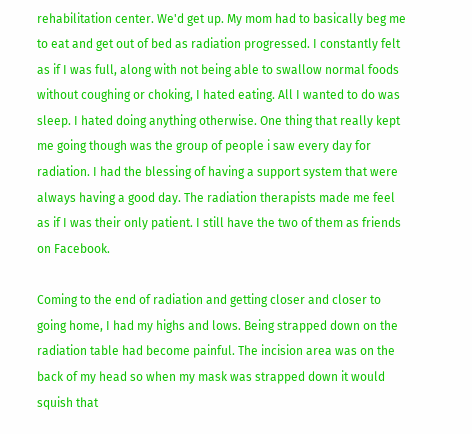rehabilitation center. We'd get up. My mom had to basically beg me to eat and get out of bed as radiation progressed. I constantly felt as if I was full, along with not being able to swallow normal foods without coughing or choking, I hated eating. All I wanted to do was sleep. I hated doing anything otherwise. One thing that really kept me going though was the group of people i saw every day for radiation. I had the blessing of having a support system that were always having a good day. The radiation therapists made me feel as if I was their only patient. I still have the two of them as friends on Facebook.

Coming to the end of radiation and getting closer and closer to going home, I had my highs and lows. Being strapped down on the radiation table had become painful. The incision area was on the back of my head so when my mask was strapped down it would squish that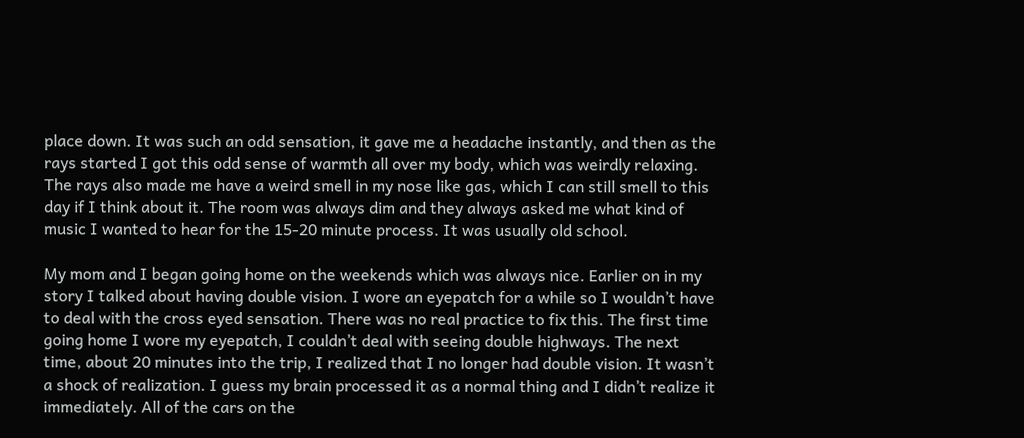place down. It was such an odd sensation, it gave me a headache instantly, and then as the rays started I got this odd sense of warmth all over my body, which was weirdly relaxing. The rays also made me have a weird smell in my nose like gas, which I can still smell to this day if I think about it. The room was always dim and they always asked me what kind of music I wanted to hear for the 15-20 minute process. It was usually old school.

My mom and I began going home on the weekends which was always nice. Earlier on in my story I talked about having double vision. I wore an eyepatch for a while so I wouldn’t have to deal with the cross eyed sensation. There was no real practice to fix this. The first time going home I wore my eyepatch, I couldn’t deal with seeing double highways. The next time, about 20 minutes into the trip, I realized that I no longer had double vision. It wasn’t a shock of realization. I guess my brain processed it as a normal thing and I didn’t realize it immediately. All of the cars on the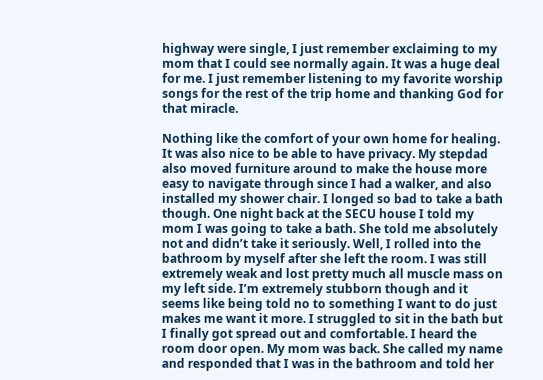highway were single, I just remember exclaiming to my mom that I could see normally again. It was a huge deal for me. I just remember listening to my favorite worship songs for the rest of the trip home and thanking God for that miracle.

Nothing like the comfort of your own home for healing. It was also nice to be able to have privacy. My stepdad also moved furniture around to make the house more easy to navigate through since I had a walker, and also installed my shower chair. I longed so bad to take a bath though. One night back at the SECU house I told my mom I was going to take a bath. She told me absolutely not and didn’t take it seriously. Well, I rolled into the bathroom by myself after she left the room. I was still extremely weak and lost pretty much all muscle mass on my left side. I’m extremely stubborn though and it seems like being told no to something I want to do just makes me want it more. I struggled to sit in the bath but I finally got spread out and comfortable. I heard the room door open. My mom was back. She called my name and responded that I was in the bathroom and told her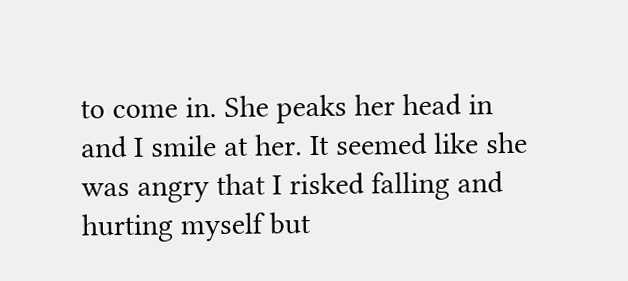to come in. She peaks her head in and I smile at her. It seemed like she was angry that I risked falling and hurting myself but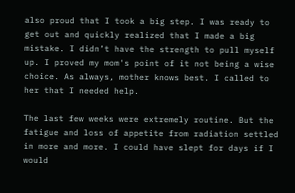also proud that I took a big step. I was ready to get out and quickly realized that I made a big mistake. I didn’t have the strength to pull myself up. I proved my mom's point of it not being a wise choice. As always, mother knows best. I called to her that I needed help.

The last few weeks were extremely routine. But the fatigue and loss of appetite from radiation settled in more and more. I could have slept for days if I would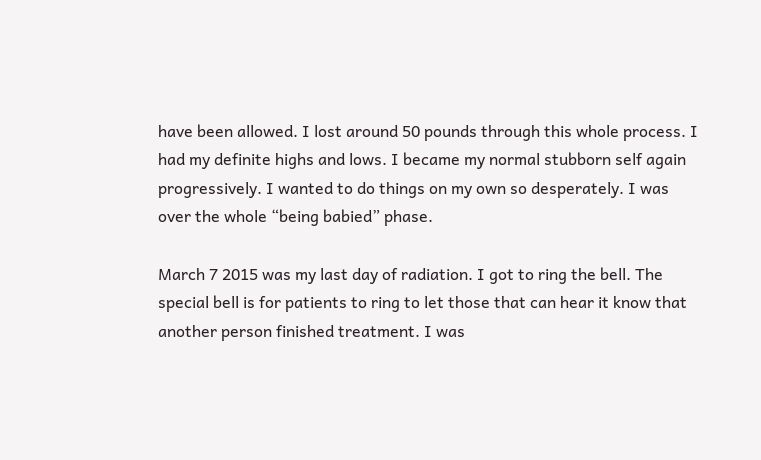have been allowed. I lost around 50 pounds through this whole process. I had my definite highs and lows. I became my normal stubborn self again progressively. I wanted to do things on my own so desperately. I was over the whole “being babied” phase.

March 7 2015 was my last day of radiation. I got to ring the bell. The special bell is for patients to ring to let those that can hear it know that another person finished treatment. I was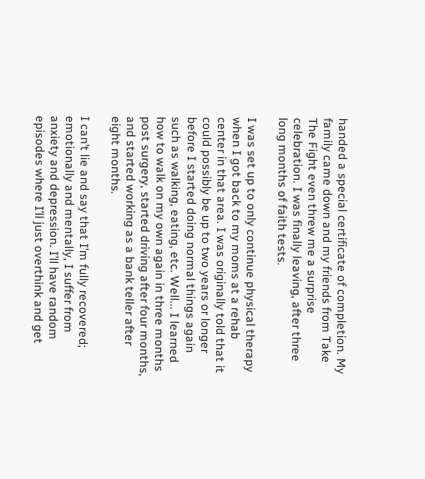handed a special certificate of completion. My family came down and my friends from Take The Fight even threw me a surprise celebration. I was finally leaving, after three long months of faith tests.

I was set up to only continue physical therapy when I got back to my moms at a rehab center in that area. I was originally told that it could possibly be up to two years or longer before I started doing normal things again such as walking, eating, etc. Well... I learned how to walk on my own again in three months post surgery, started driving after four months, and started working as a bank teller after eight months.

I can’t lie and say that I’m fully recovered; emotionally and mentally, I suffer from anxiety and depression. I’ll have random episodes where I’ll just overthink and get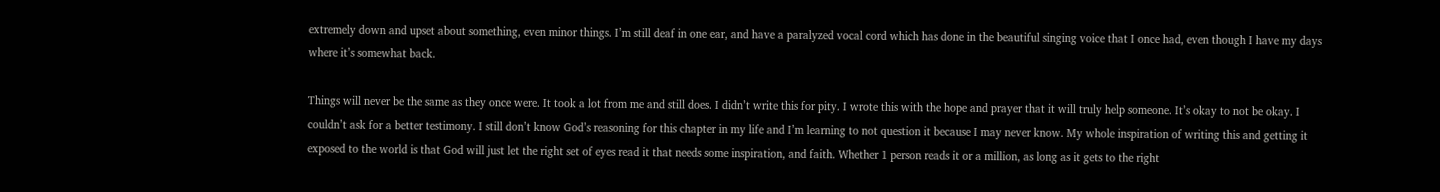extremely down and upset about something, even minor things. I’m still deaf in one ear, and have a paralyzed vocal cord which has done in the beautiful singing voice that I once had, even though I have my days where it’s somewhat back.

Things will never be the same as they once were. It took a lot from me and still does. I didn’t write this for pity. I wrote this with the hope and prayer that it will truly help someone. It’s okay to not be okay. I couldn’t ask for a better testimony. I still don’t know God’s reasoning for this chapter in my life and I’m learning to not question it because I may never know. My whole inspiration of writing this and getting it exposed to the world is that God will just let the right set of eyes read it that needs some inspiration, and faith. Whether 1 person reads it or a million, as long as it gets to the right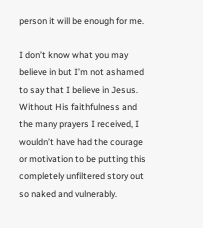person it will be enough for me.

I don’t know what you may believe in but I’m not ashamed to say that I believe in Jesus. Without His faithfulness and the many prayers I received, I wouldn’t have had the courage or motivation to be putting this completely unfiltered story out so naked and vulnerably.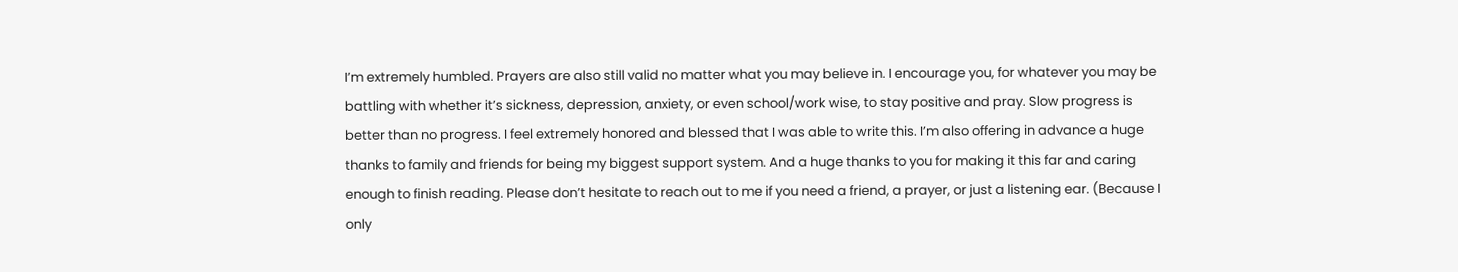I’m extremely humbled. Prayers are also still valid no matter what you may believe in. I encourage you, for whatever you may be battling with whether it’s sickness, depression, anxiety, or even school/work wise, to stay positive and pray. Slow progress is better than no progress. I feel extremely honored and blessed that I was able to write this. I’m also offering in advance a huge thanks to family and friends for being my biggest support system. And a huge thanks to you for making it this far and caring enough to finish reading. Please don’t hesitate to reach out to me if you need a friend, a prayer, or just a listening ear. (Because I only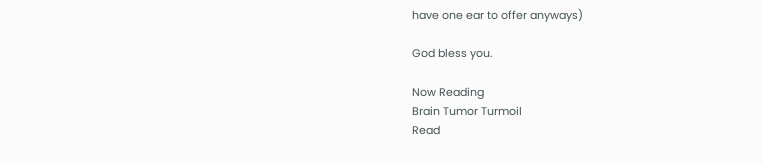have one ear to offer anyways)

God bless you.

Now Reading
Brain Tumor Turmoil
Read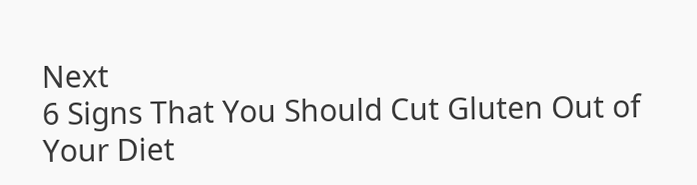Next
6 Signs That You Should Cut Gluten Out of Your Diet